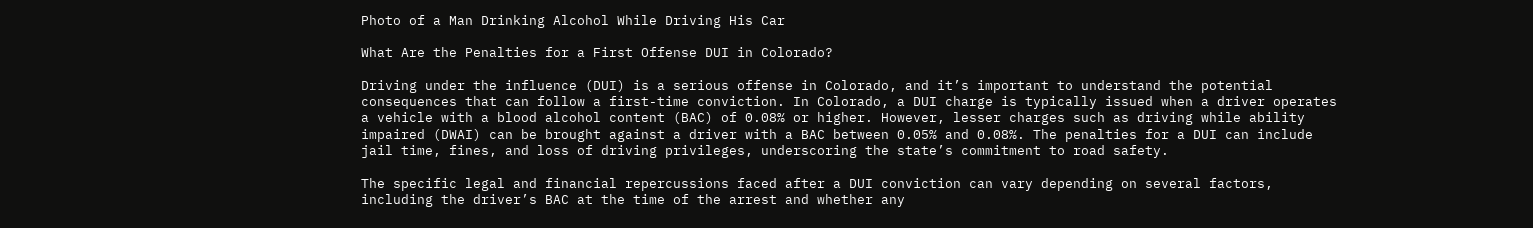Photo of a Man Drinking Alcohol While Driving His Car

What Are the Penalties for a First Offense DUI in Colorado?

Driving under the influence (DUI) is a serious offense in Colorado, and it’s important to understand the potential consequences that can follow a first-time conviction. In Colorado, a DUI charge is typically issued when a driver operates a vehicle with a blood alcohol content (BAC) of 0.08% or higher. However, lesser charges such as driving while ability impaired (DWAI) can be brought against a driver with a BAC between 0.05% and 0.08%. The penalties for a DUI can include jail time, fines, and loss of driving privileges, underscoring the state’s commitment to road safety.

The specific legal and financial repercussions faced after a DUI conviction can vary depending on several factors, including the driver’s BAC at the time of the arrest and whether any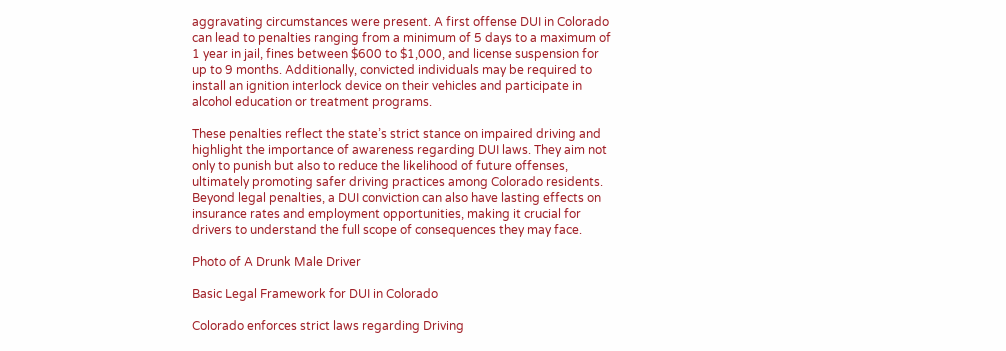aggravating circumstances were present. A first offense DUI in Colorado can lead to penalties ranging from a minimum of 5 days to a maximum of 1 year in jail, fines between $600 to $1,000, and license suspension for up to 9 months. Additionally, convicted individuals may be required to install an ignition interlock device on their vehicles and participate in alcohol education or treatment programs.

These penalties reflect the state’s strict stance on impaired driving and highlight the importance of awareness regarding DUI laws. They aim not only to punish but also to reduce the likelihood of future offenses, ultimately promoting safer driving practices among Colorado residents. Beyond legal penalties, a DUI conviction can also have lasting effects on insurance rates and employment opportunities, making it crucial for drivers to understand the full scope of consequences they may face.

Photo of A Drunk Male Driver

Basic Legal Framework for DUI in Colorado

Colorado enforces strict laws regarding Driving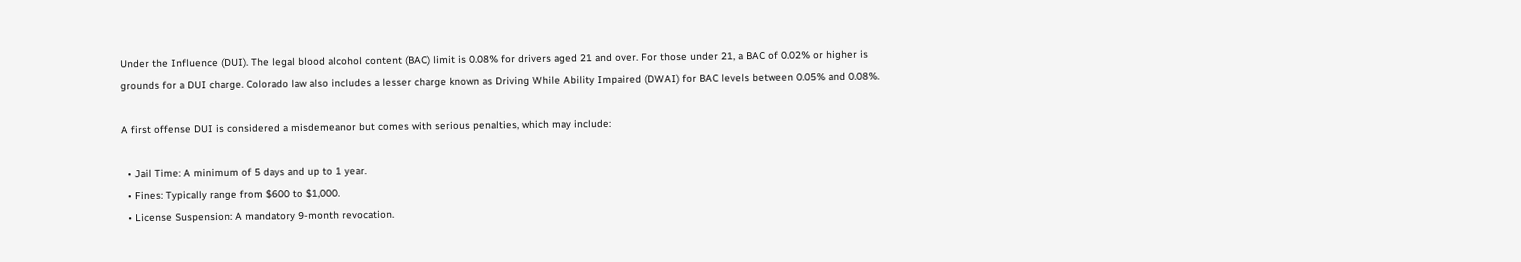Under the Influence (DUI). The legal blood alcohol content (BAC) limit is 0.08% for drivers aged 21 and over. For those under 21, a BAC of 0.02% or higher is grounds for a DUI charge. Colorado law also includes a lesser charge known as Driving While Ability Impaired (DWAI) for BAC levels between 0.05% and 0.08%.

A first offense DUI is considered a misdemeanor but comes with serious penalties, which may include:

  • Jail Time: A minimum of 5 days and up to 1 year.
  • Fines: Typically range from $600 to $1,000.
  • License Suspension: A mandatory 9-month revocation.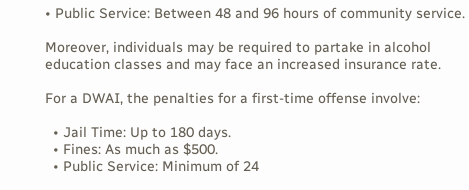• Public Service: Between 48 and 96 hours of community service.

Moreover, individuals may be required to partake in alcohol education classes and may face an increased insurance rate.

For a DWAI, the penalties for a first-time offense involve:

  • Jail Time: Up to 180 days.
  • Fines: As much as $500.
  • Public Service: Minimum of 24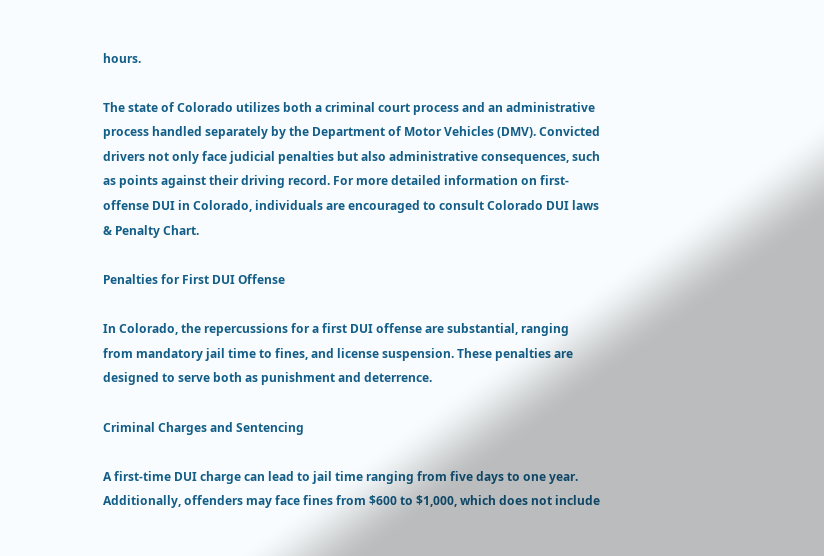hours.

The state of Colorado utilizes both a criminal court process and an administrative process handled separately by the Department of Motor Vehicles (DMV). Convicted drivers not only face judicial penalties but also administrative consequences, such as points against their driving record. For more detailed information on first-offense DUI in Colorado, individuals are encouraged to consult Colorado DUI laws & Penalty Chart.

Penalties for First DUI Offense

In Colorado, the repercussions for a first DUI offense are substantial, ranging from mandatory jail time to fines, and license suspension. These penalties are designed to serve both as punishment and deterrence.

Criminal Charges and Sentencing

A first-time DUI charge can lead to jail time ranging from five days to one year. Additionally, offenders may face fines from $600 to $1,000, which does not include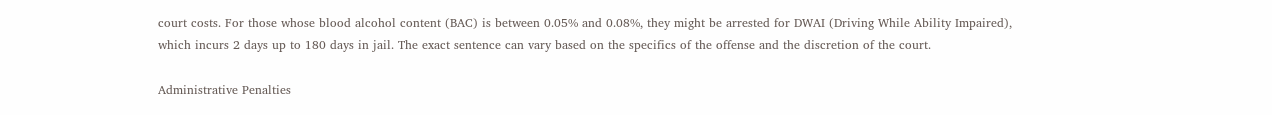court costs. For those whose blood alcohol content (BAC) is between 0.05% and 0.08%, they might be arrested for DWAI (Driving While Ability Impaired), which incurs 2 days up to 180 days in jail. The exact sentence can vary based on the specifics of the offense and the discretion of the court.

Administrative Penalties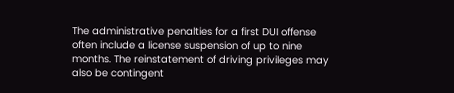The administrative penalties for a first DUI offense often include a license suspension of up to nine months. The reinstatement of driving privileges may also be contingent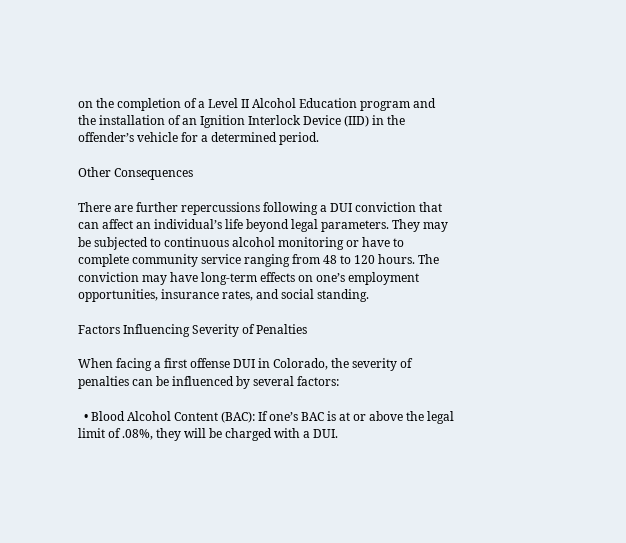on the completion of a Level II Alcohol Education program and the installation of an Ignition Interlock Device (IID) in the offender’s vehicle for a determined period.

Other Consequences

There are further repercussions following a DUI conviction that can affect an individual’s life beyond legal parameters. They may be subjected to continuous alcohol monitoring or have to complete community service ranging from 48 to 120 hours. The conviction may have long-term effects on one’s employment opportunities, insurance rates, and social standing.

Factors Influencing Severity of Penalties

When facing a first offense DUI in Colorado, the severity of penalties can be influenced by several factors:

  • Blood Alcohol Content (BAC): If one’s BAC is at or above the legal limit of .08%, they will be charged with a DUI.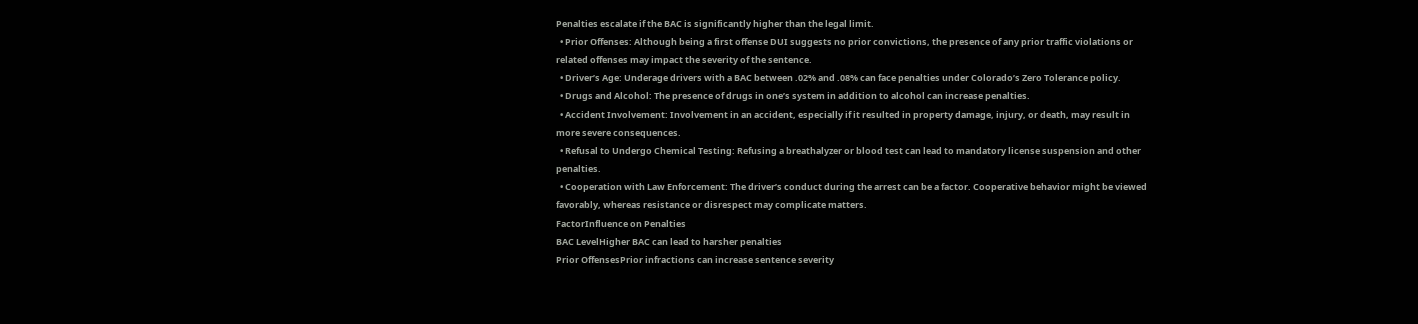Penalties escalate if the BAC is significantly higher than the legal limit.
  • Prior Offenses: Although being a first offense DUI suggests no prior convictions, the presence of any prior traffic violations or related offenses may impact the severity of the sentence.
  • Driver’s Age: Underage drivers with a BAC between .02% and .08% can face penalties under Colorado’s Zero Tolerance policy.
  • Drugs and Alcohol: The presence of drugs in one’s system in addition to alcohol can increase penalties.
  • Accident Involvement: Involvement in an accident, especially if it resulted in property damage, injury, or death, may result in more severe consequences.
  • Refusal to Undergo Chemical Testing: Refusing a breathalyzer or blood test can lead to mandatory license suspension and other penalties.
  • Cooperation with Law Enforcement: The driver’s conduct during the arrest can be a factor. Cooperative behavior might be viewed favorably, whereas resistance or disrespect may complicate matters.
FactorInfluence on Penalties
BAC LevelHigher BAC can lead to harsher penalties
Prior OffensesPrior infractions can increase sentence severity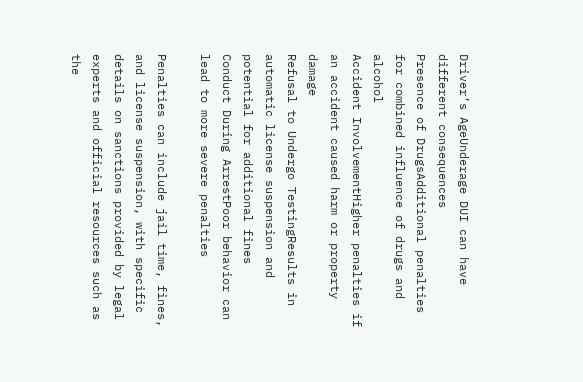Driver’s AgeUnderage DUI can have different consequences
Presence of DrugsAdditional penalties for combined influence of drugs and alcohol
Accident InvolvementHigher penalties if an accident caused harm or property damage
Refusal to Undergo TestingResults in automatic license suspension and potential for additional fines
Conduct During ArrestPoor behavior can lead to more severe penalties

Penalties can include jail time, fines, and license suspension, with specific details on sanctions provided by legal experts and official resources such as the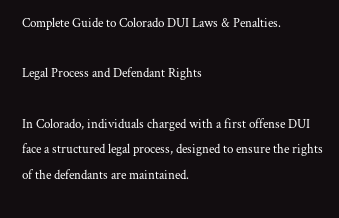Complete Guide to Colorado DUI Laws & Penalties.

Legal Process and Defendant Rights

In Colorado, individuals charged with a first offense DUI face a structured legal process, designed to ensure the rights of the defendants are maintained.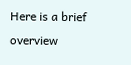Here is a brief overview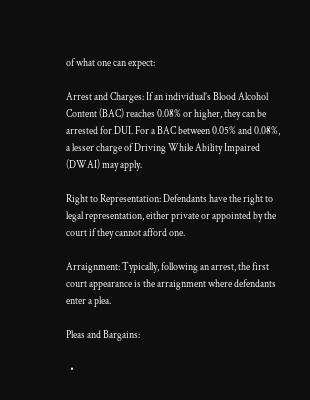of what one can expect:

Arrest and Charges: If an individual’s Blood Alcohol Content (BAC) reaches 0.08% or higher, they can be arrested for DUI. For a BAC between 0.05% and 0.08%, a lesser charge of Driving While Ability Impaired (DWAI) may apply.

Right to Representation: Defendants have the right to legal representation, either private or appointed by the court if they cannot afford one.

Arraignment: Typically, following an arrest, the first court appearance is the arraignment where defendants enter a plea.

Pleas and Bargains:

  •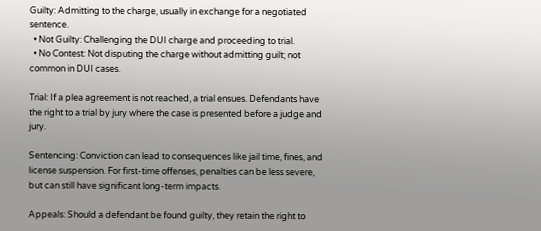Guilty: Admitting to the charge, usually in exchange for a negotiated sentence.
  • Not Guilty: Challenging the DUI charge and proceeding to trial.
  • No Contest: Not disputing the charge without admitting guilt; not common in DUI cases.

Trial: If a plea agreement is not reached, a trial ensues. Defendants have the right to a trial by jury where the case is presented before a judge and jury.

Sentencing: Conviction can lead to consequences like jail time, fines, and license suspension. For first-time offenses, penalties can be less severe, but can still have significant long-term impacts.

Appeals: Should a defendant be found guilty, they retain the right to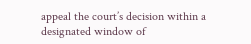appeal the court’s decision within a designated window of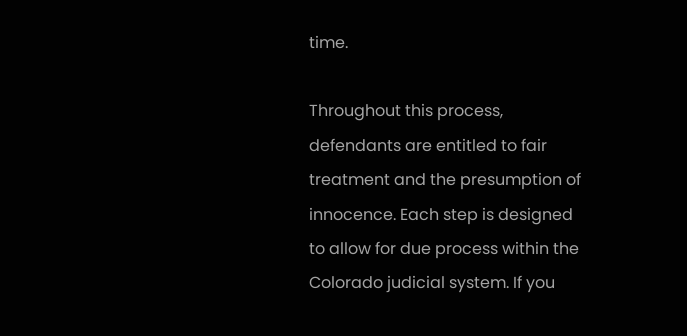time.

Throughout this process, defendants are entitled to fair treatment and the presumption of innocence. Each step is designed to allow for due process within the Colorado judicial system. If you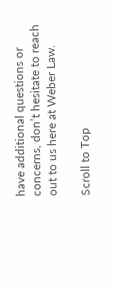have additional questions or concerns, don’t hesitate to reach out to us here at Weber Law.

Scroll to Top